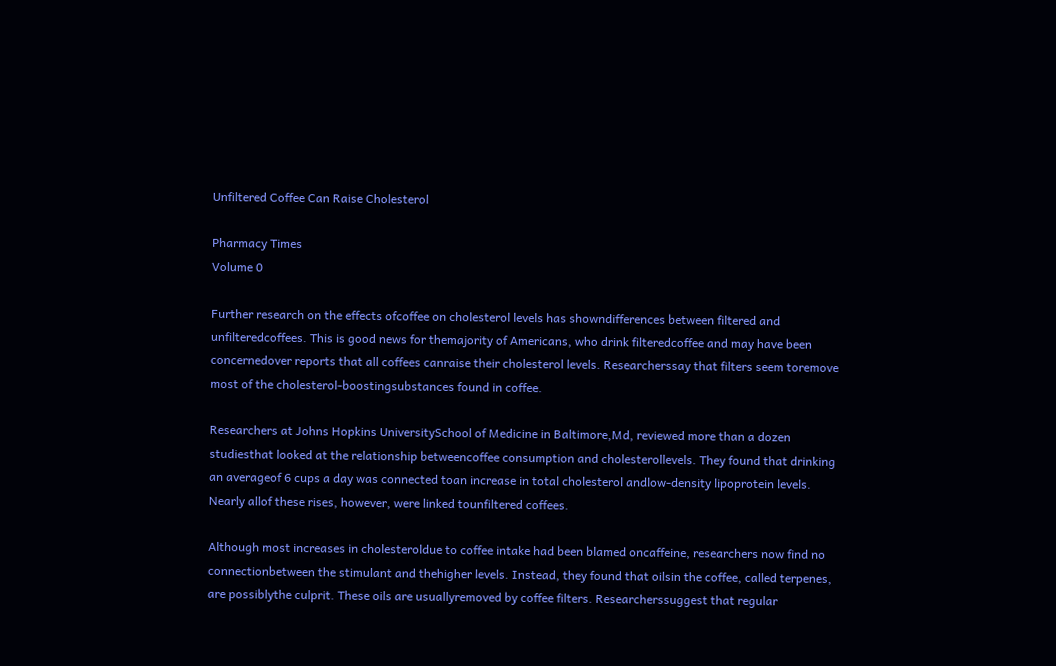Unfiltered Coffee Can Raise Cholesterol

Pharmacy Times
Volume 0

Further research on the effects ofcoffee on cholesterol levels has showndifferences between filtered and unfilteredcoffees. This is good news for themajority of Americans, who drink filteredcoffee and may have been concernedover reports that all coffees canraise their cholesterol levels. Researcherssay that filters seem toremove most of the cholesterol-boostingsubstances found in coffee.

Researchers at Johns Hopkins UniversitySchool of Medicine in Baltimore,Md, reviewed more than a dozen studiesthat looked at the relationship betweencoffee consumption and cholesterollevels. They found that drinking an averageof 6 cups a day was connected toan increase in total cholesterol andlow-density lipoprotein levels. Nearly allof these rises, however, were linked tounfiltered coffees.

Although most increases in cholesteroldue to coffee intake had been blamed oncaffeine, researchers now find no connectionbetween the stimulant and thehigher levels. Instead, they found that oilsin the coffee, called terpenes, are possiblythe culprit. These oils are usuallyremoved by coffee filters. Researcherssuggest that regular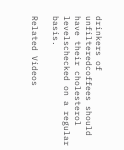drinkers of unfilteredcoffees should have their cholesterol levelschecked on a regular basis.

Related Videos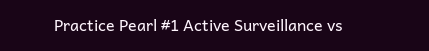Practice Pearl #1 Active Surveillance vs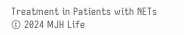Treatment in Patients with NETs
© 2024 MJH Life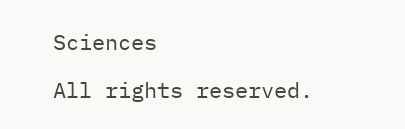Sciences

All rights reserved.